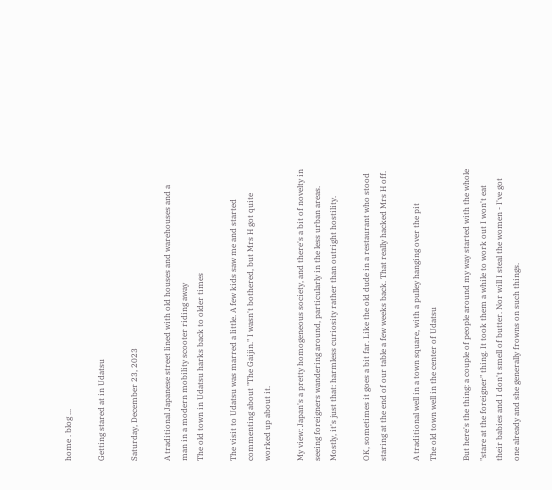home . blog ...

Getting stared at in Udatsu

Saturday, December 23, 2023

A traditional Japanese street lined with old houses and warehouses and a man in a modern mobility scooter riding away
The old town in Udatsu harks back to older times

The visit to Udatsu was marred a little. A few kids saw me and started commenting about "The Gaijin." I wasn't bothered, but Mrs H got quite worked up about it.

My view: Japan's a pretty homogeneous society, and there's a bit of novelty in seeing foreigners wandering around, particularly in the less urban areas. Mostly, it's just that: harmless curiosity rather than outright hostility.

OK, sometimes it goes a bit far. Like the old dude in a restaurant who stood staring at the end of our table a few weeks back. That really hacked Mrs H off.

A traditional well in a town square, with a pulley hanging over the pit
The old town well in the center of Udatsu

But here's the thing: a couple of people around my way started with the whole "stare at the foreigner" thing. It took them a while to work out I won't eat their babies and I don't smell of butter. Nor will I steal the women - I've got one already and she generally frowns on such things.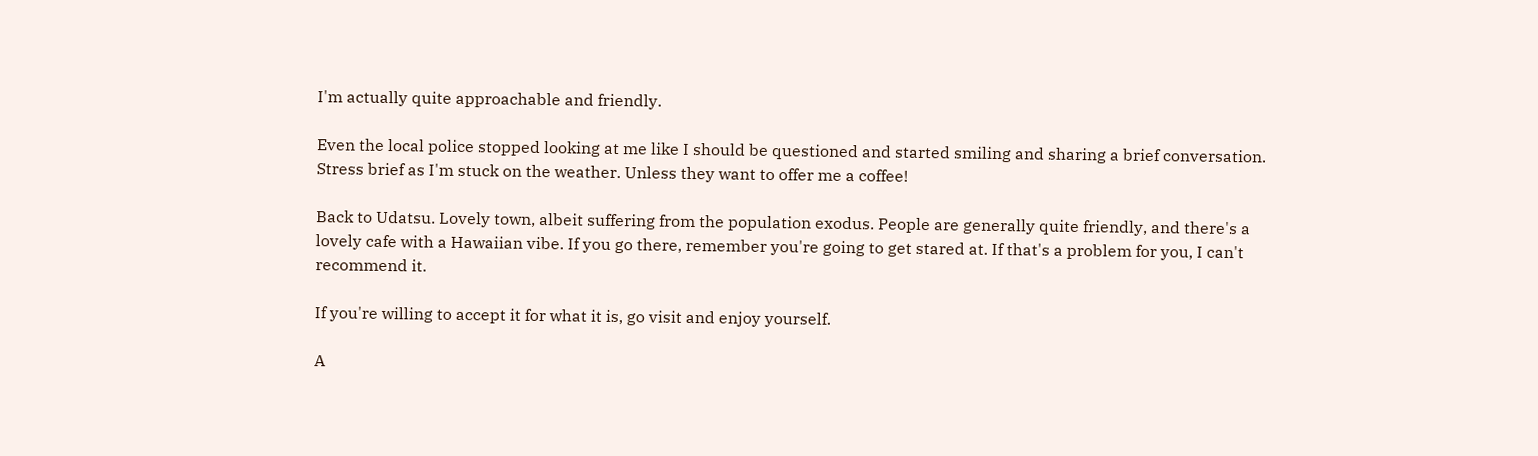I'm actually quite approachable and friendly.

Even the local police stopped looking at me like I should be questioned and started smiling and sharing a brief conversation. Stress brief as I'm stuck on the weather. Unless they want to offer me a coffee!

Back to Udatsu. Lovely town, albeit suffering from the population exodus. People are generally quite friendly, and there's a lovely cafe with a Hawaiian vibe. If you go there, remember you're going to get stared at. If that's a problem for you, I can't recommend it.

If you're willing to accept it for what it is, go visit and enjoy yourself.

A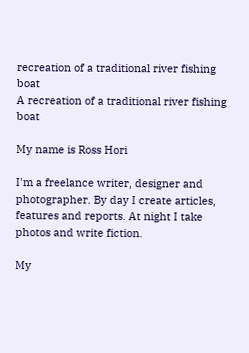recreation of a traditional river fishing boat
A recreation of a traditional river fishing boat

My name is Ross Hori

I'm a freelance writer, designer and photographer. By day I create articles, features and reports. At night I take photos and write fiction.

My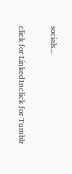socials...

click for LinkedInclick for Tumblr